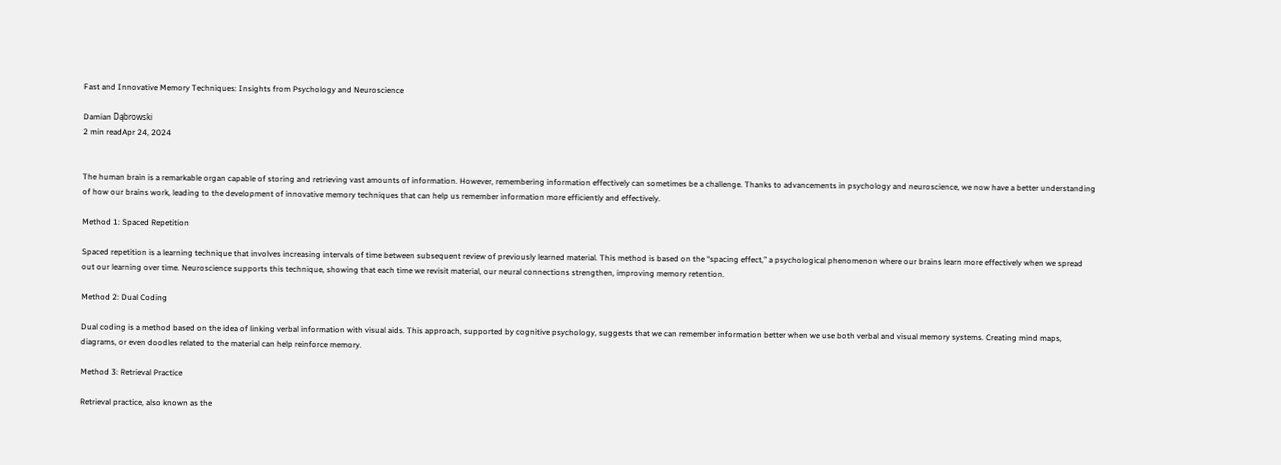Fast and Innovative Memory Techniques: Insights from Psychology and Neuroscience

Damian Dąbrowski
2 min readApr 24, 2024


The human brain is a remarkable organ capable of storing and retrieving vast amounts of information. However, remembering information effectively can sometimes be a challenge. Thanks to advancements in psychology and neuroscience, we now have a better understanding of how our brains work, leading to the development of innovative memory techniques that can help us remember information more efficiently and effectively.

Method 1: Spaced Repetition

Spaced repetition is a learning technique that involves increasing intervals of time between subsequent review of previously learned material. This method is based on the “spacing effect,” a psychological phenomenon where our brains learn more effectively when we spread out our learning over time. Neuroscience supports this technique, showing that each time we revisit material, our neural connections strengthen, improving memory retention.

Method 2: Dual Coding

Dual coding is a method based on the idea of linking verbal information with visual aids. This approach, supported by cognitive psychology, suggests that we can remember information better when we use both verbal and visual memory systems. Creating mind maps, diagrams, or even doodles related to the material can help reinforce memory.

Method 3: Retrieval Practice

Retrieval practice, also known as the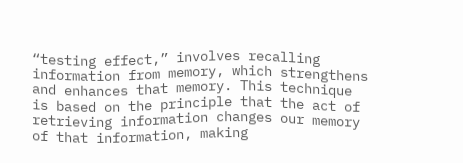“testing effect,” involves recalling information from memory, which strengthens and enhances that memory. This technique is based on the principle that the act of retrieving information changes our memory of that information, making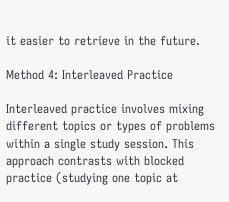it easier to retrieve in the future.

Method 4: Interleaved Practice

Interleaved practice involves mixing different topics or types of problems within a single study session. This approach contrasts with blocked practice (studying one topic at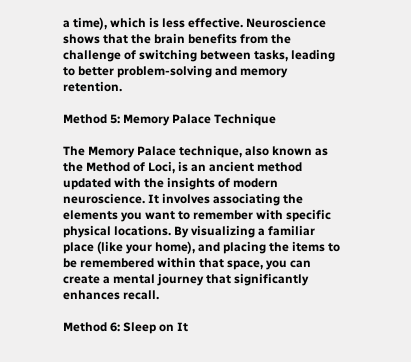a time), which is less effective. Neuroscience shows that the brain benefits from the challenge of switching between tasks, leading to better problem-solving and memory retention.

Method 5: Memory Palace Technique

The Memory Palace technique, also known as the Method of Loci, is an ancient method updated with the insights of modern neuroscience. It involves associating the elements you want to remember with specific physical locations. By visualizing a familiar place (like your home), and placing the items to be remembered within that space, you can create a mental journey that significantly enhances recall.

Method 6: Sleep on It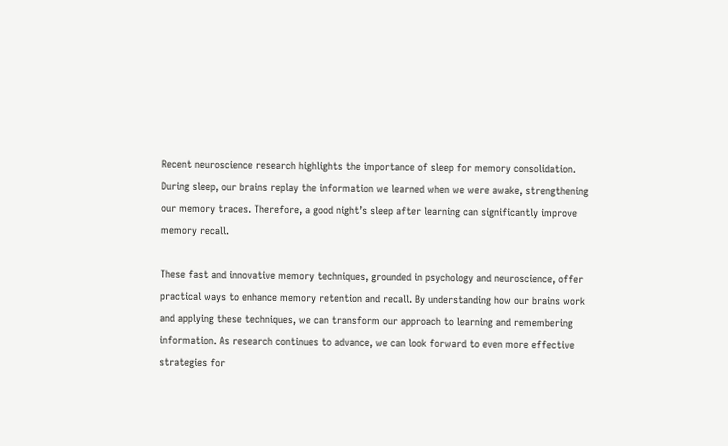Recent neuroscience research highlights the importance of sleep for memory consolidation. During sleep, our brains replay the information we learned when we were awake, strengthening our memory traces. Therefore, a good night’s sleep after learning can significantly improve memory recall.

These fast and innovative memory techniques, grounded in psychology and neuroscience, offer practical ways to enhance memory retention and recall. By understanding how our brains work and applying these techniques, we can transform our approach to learning and remembering information. As research continues to advance, we can look forward to even more effective strategies for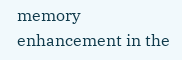memory enhancement in the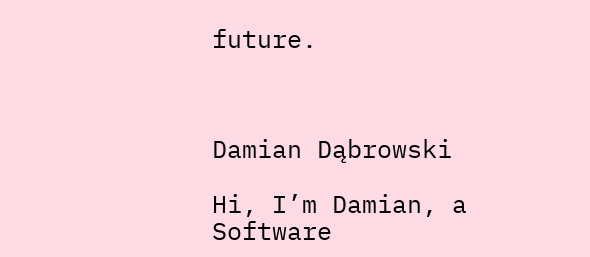future.



Damian Dąbrowski

Hi, I’m Damian, a Software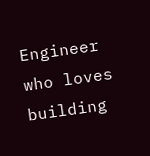Engineer who loves building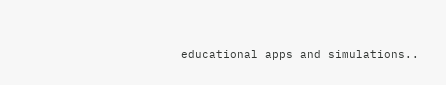educational apps and simulations..